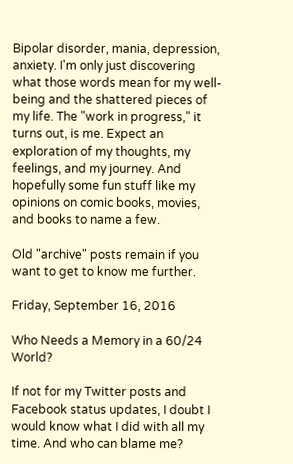Bipolar disorder, mania, depression, anxiety. I'm only just discovering what those words mean for my well-being and the shattered pieces of my life. The "work in progress," it turns out, is me. Expect an exploration of my thoughts, my feelings, and my journey. And hopefully some fun stuff like my opinions on comic books, movies, and books to name a few.

Old "archive" posts remain if you want to get to know me further.

Friday, September 16, 2016

Who Needs a Memory in a 60/24 World?

If not for my Twitter posts and Facebook status updates, I doubt I would know what I did with all my time. And who can blame me?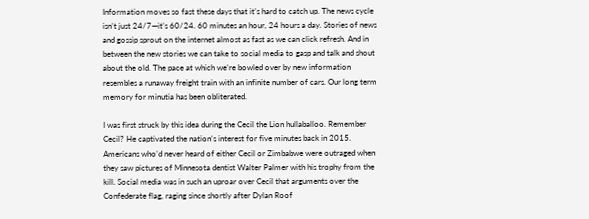Information moves so fast these days that it’s hard to catch up. The news cycle isn’t just 24/7—it’s 60/24. 60 minutes an hour, 24 hours a day. Stories of news and gossip sprout on the internet almost as fast as we can click refresh. And in between the new stories we can take to social media to gasp and talk and shout about the old. The pace at which we’re bowled over by new information resembles a runaway freight train with an infinite number of cars. Our long term memory for minutia has been obliterated.

I was first struck by this idea during the Cecil the Lion hullaballoo. Remember Cecil? He captivated the nation’s interest for five minutes back in 2015. Americans who’d never heard of either Cecil or Zimbabwe were outraged when they saw pictures of Minnesota dentist Walter Palmer with his trophy from the kill. Social media was in such an uproar over Cecil that arguments over the Confederate flag, raging since shortly after Dylan Roof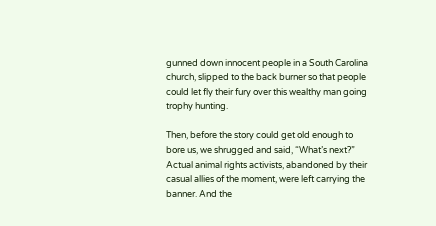gunned down innocent people in a South Carolina church, slipped to the back burner so that people could let fly their fury over this wealthy man going trophy hunting.

Then, before the story could get old enough to bore us, we shrugged and said, “What’s next?” Actual animal rights activists, abandoned by their casual allies of the moment, were left carrying the banner. And the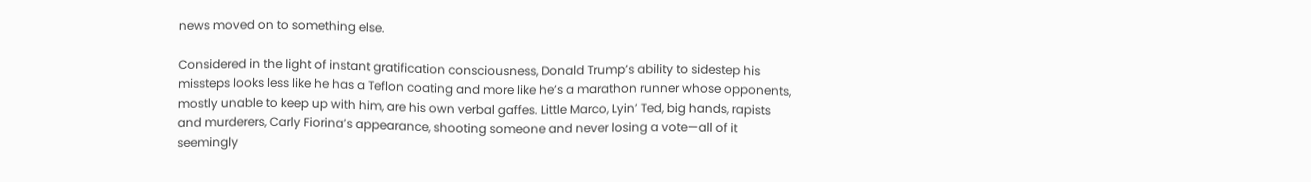news moved on to something else.

Considered in the light of instant gratification consciousness, Donald Trump’s ability to sidestep his missteps looks less like he has a Teflon coating and more like he’s a marathon runner whose opponents, mostly unable to keep up with him, are his own verbal gaffes. Little Marco, Lyin’ Ted, big hands, rapists and murderers, Carly Fiorina’s appearance, shooting someone and never losing a vote—all of it seemingly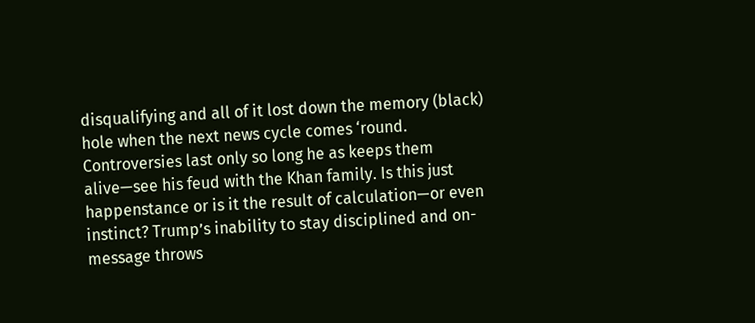disqualifying and all of it lost down the memory (black) hole when the next news cycle comes ‘round. Controversies last only so long he as keeps them alive—see his feud with the Khan family. Is this just happenstance or is it the result of calculation—or even instinct? Trump’s inability to stay disciplined and on-message throws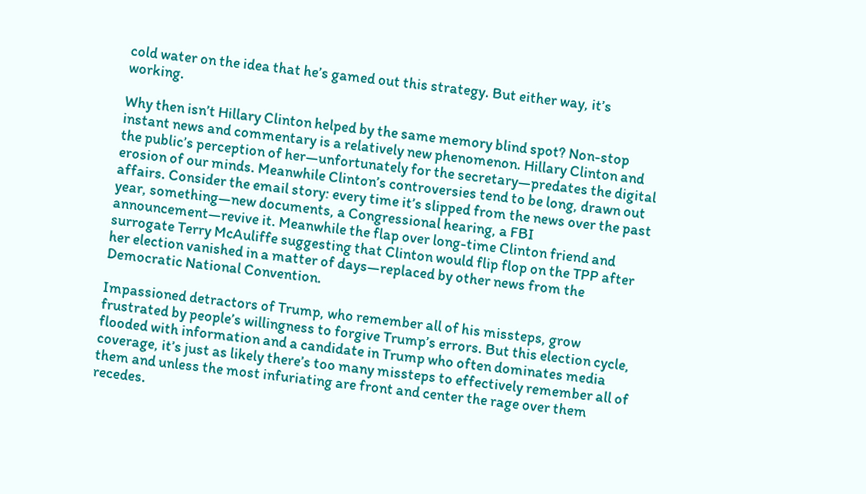cold water on the idea that he’s gamed out this strategy. But either way, it’s working.

Why then isn’t Hillary Clinton helped by the same memory blind spot? Non-stop instant news and commentary is a relatively new phenomenon. Hillary Clinton and the public’s perception of her—unfortunately for the secretary—predates the digital erosion of our minds. Meanwhile Clinton’s controversies tend to be long, drawn out affairs. Consider the email story: every time it’s slipped from the news over the past year, something—new documents, a Congressional hearing, a FBI announcement—revive it. Meanwhile the flap over long-time Clinton friend and surrogate Terry McAuliffe suggesting that Clinton would flip flop on the TPP after her election vanished in a matter of days—replaced by other news from the Democratic National Convention.

Impassioned detractors of Trump, who remember all of his missteps, grow frustrated by people’s willingness to forgive Trump’s errors. But this election cycle, flooded with information and a candidate in Trump who often dominates media coverage, it’s just as likely there’s too many missteps to effectively remember all of them and unless the most infuriating are front and center the rage over them recedes.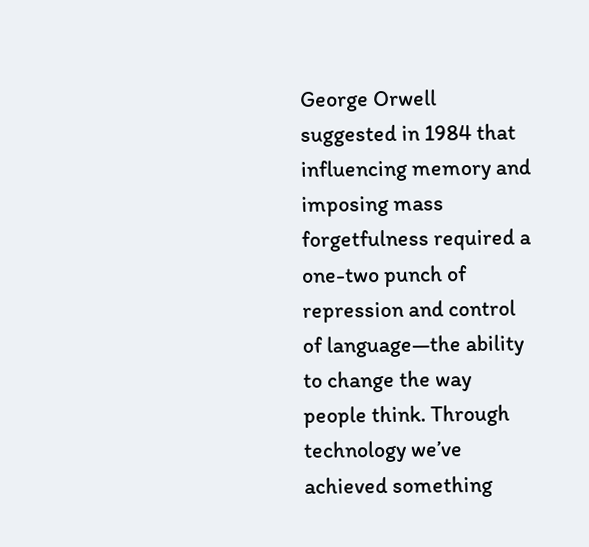George Orwell suggested in 1984 that influencing memory and imposing mass forgetfulness required a one-two punch of repression and control of language—the ability to change the way people think. Through technology we’ve achieved something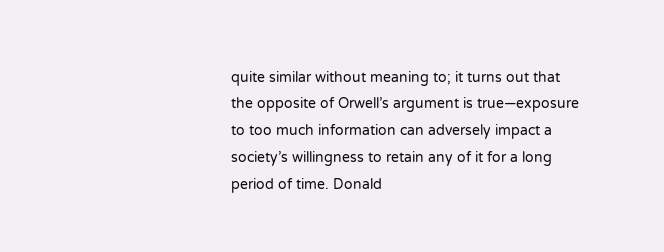quite similar without meaning to; it turns out that the opposite of Orwell’s argument is true—exposure to too much information can adversely impact a society’s willingness to retain any of it for a long period of time. Donald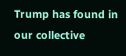Trump has found in our collective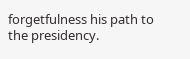forgetfulness his path to the presidency.